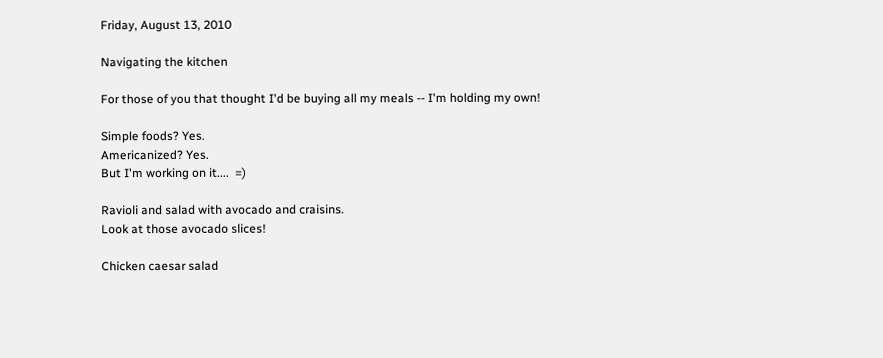Friday, August 13, 2010

Navigating the kitchen

For those of you that thought I'd be buying all my meals -- I'm holding my own!

Simple foods? Yes.
Americanized? Yes.
But I'm working on it....  =)

Ravioli and salad with avocado and craisins.
Look at those avocado slices!

Chicken caesar salad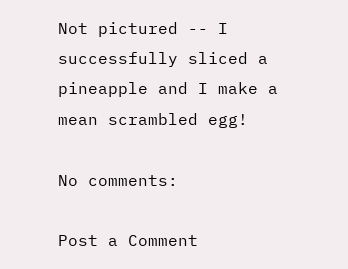Not pictured -- I successfully sliced a pineapple and I make a mean scrambled egg!

No comments:

Post a Comment